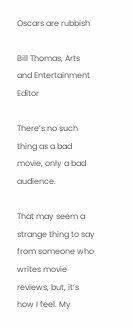Oscars are rubbish

Bill Thomas, Arts and Entertainment Editor

There’s no such thing as a bad movie, only a bad audience.

That may seem a strange thing to say from someone who writes movie reviews, but, it’s how I feel. My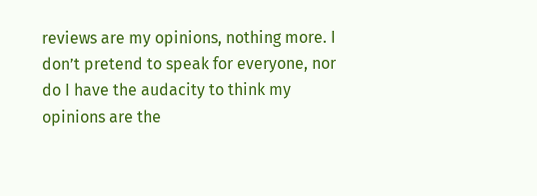reviews are my opinions, nothing more. I don’t pretend to speak for everyone, nor do I have the audacity to think my opinions are the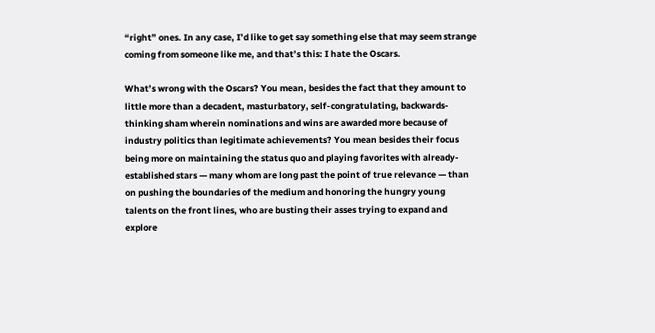“right” ones. In any case, I’d like to get say something else that may seem strange coming from someone like me, and that’s this: I hate the Oscars.

What’s wrong with the Oscars? You mean, besides the fact that they amount to little more than a decadent, masturbatory, self-congratulating, backwards-thinking sham wherein nominations and wins are awarded more because of industry politics than legitimate achievements? You mean besides their focus being more on maintaining the status quo and playing favorites with already-established stars — many whom are long past the point of true relevance — than on pushing the boundaries of the medium and honoring the hungry young talents on the front lines, who are busting their asses trying to expand and explore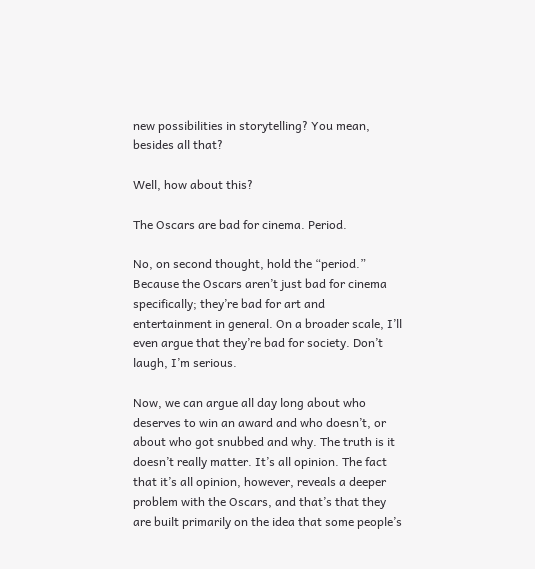new possibilities in storytelling? You mean, besides all that?

Well, how about this?

The Oscars are bad for cinema. Period.

No, on second thought, hold the “period.” Because the Oscars aren’t just bad for cinema specifically; they’re bad for art and entertainment in general. On a broader scale, I’ll even argue that they’re bad for society. Don’t laugh, I’m serious.

Now, we can argue all day long about who deserves to win an award and who doesn’t, or about who got snubbed and why. The truth is it doesn’t really matter. It’s all opinion. The fact that it’s all opinion, however, reveals a deeper problem with the Oscars, and that’s that they are built primarily on the idea that some people’s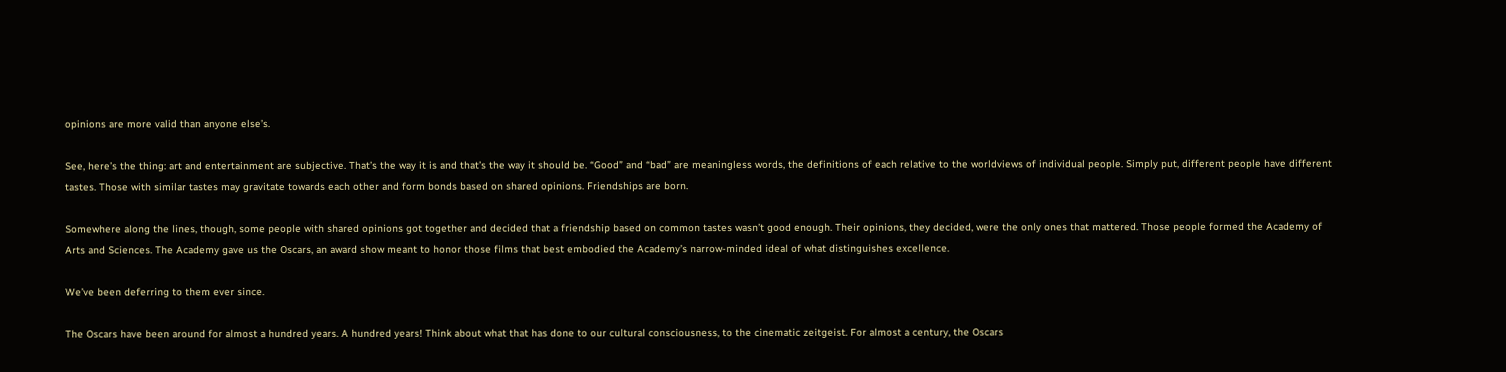opinions are more valid than anyone else’s.

See, here’s the thing: art and entertainment are subjective. That’s the way it is and that’s the way it should be. “Good” and “bad” are meaningless words, the definitions of each relative to the worldviews of individual people. Simply put, different people have different tastes. Those with similar tastes may gravitate towards each other and form bonds based on shared opinions. Friendships are born.

Somewhere along the lines, though, some people with shared opinions got together and decided that a friendship based on common tastes wasn’t good enough. Their opinions, they decided, were the only ones that mattered. Those people formed the Academy of Arts and Sciences. The Academy gave us the Oscars, an award show meant to honor those films that best embodied the Academy’s narrow-minded ideal of what distinguishes excellence.

We’ve been deferring to them ever since.

The Oscars have been around for almost a hundred years. A hundred years! Think about what that has done to our cultural consciousness, to the cinematic zeitgeist. For almost a century, the Oscars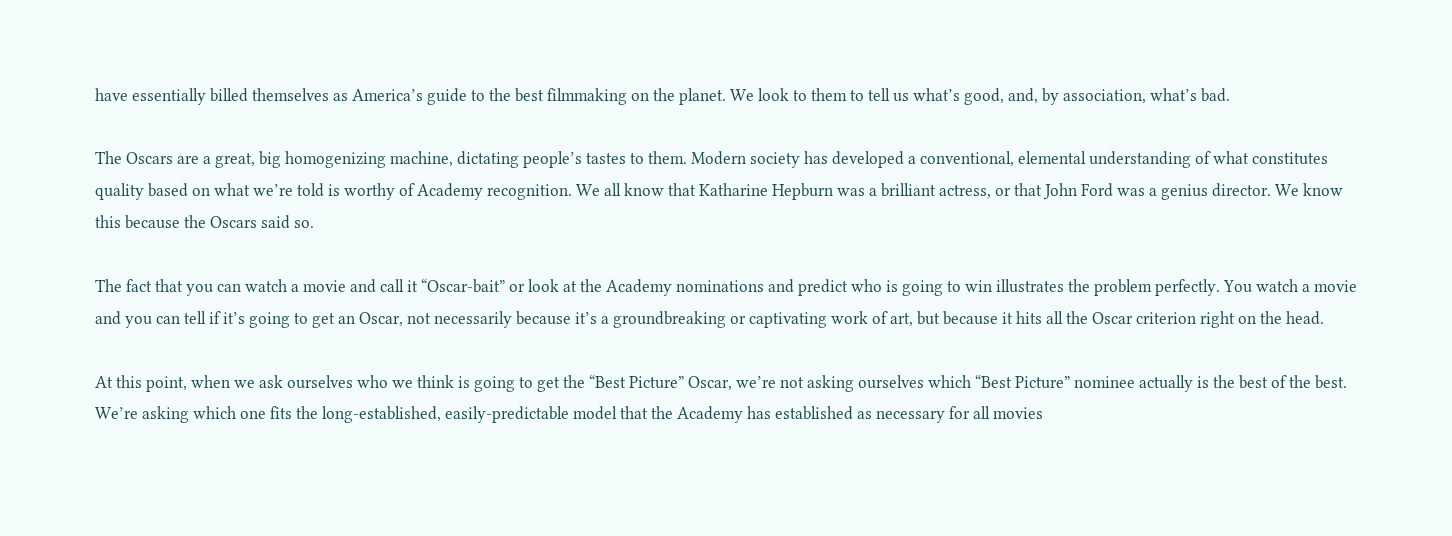have essentially billed themselves as America’s guide to the best filmmaking on the planet. We look to them to tell us what’s good, and, by association, what’s bad.

The Oscars are a great, big homogenizing machine, dictating people’s tastes to them. Modern society has developed a conventional, elemental understanding of what constitutes quality based on what we’re told is worthy of Academy recognition. We all know that Katharine Hepburn was a brilliant actress, or that John Ford was a genius director. We know this because the Oscars said so.

The fact that you can watch a movie and call it “Oscar-bait” or look at the Academy nominations and predict who is going to win illustrates the problem perfectly. You watch a movie and you can tell if it’s going to get an Oscar, not necessarily because it’s a groundbreaking or captivating work of art, but because it hits all the Oscar criterion right on the head.

At this point, when we ask ourselves who we think is going to get the “Best Picture” Oscar, we’re not asking ourselves which “Best Picture” nominee actually is the best of the best. We’re asking which one fits the long-established, easily-predictable model that the Academy has established as necessary for all movies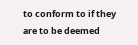to conform to if they are to be deemed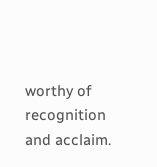worthy of recognition and acclaim.